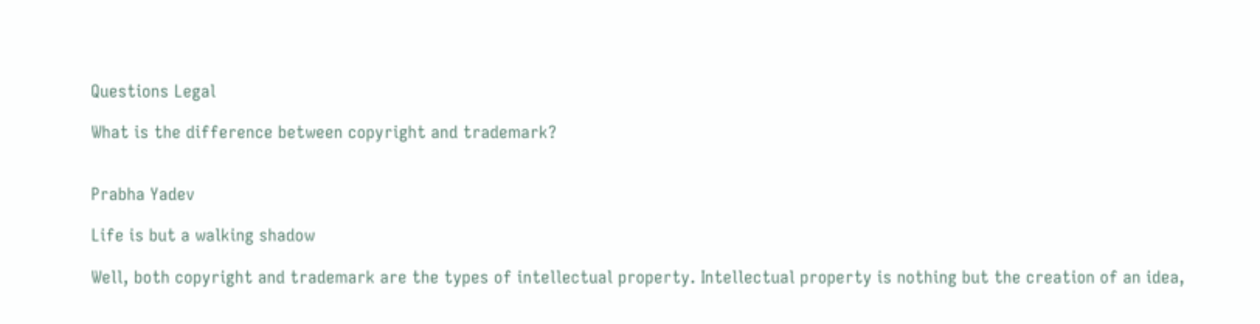Questions Legal

What is the difference between copyright and trademark?


Prabha Yadev

Life is but a walking shadow

Well, both copyright and trademark are the types of intellectual property. Intellectual property is nothing but the creation of an idea,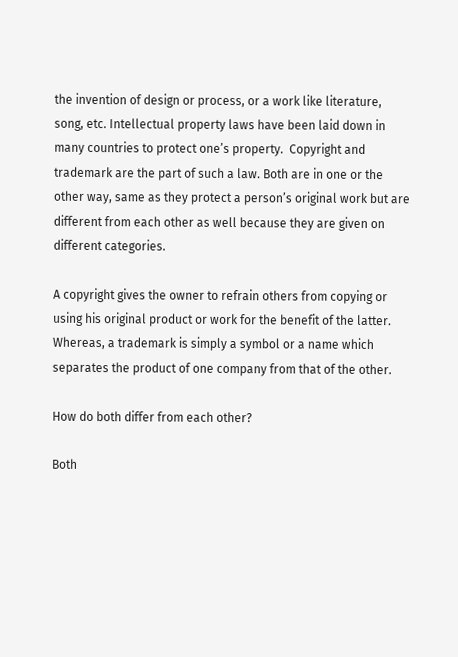the invention of design or process, or a work like literature, song, etc. Intellectual property laws have been laid down in many countries to protect one’s property.  Copyright and trademark are the part of such a law. Both are in one or the other way, same as they protect a person’s original work but are different from each other as well because they are given on different categories.

A copyright gives the owner to refrain others from copying or using his original product or work for the benefit of the latter. Whereas, a trademark is simply a symbol or a name which separates the product of one company from that of the other.

How do both differ from each other?

Both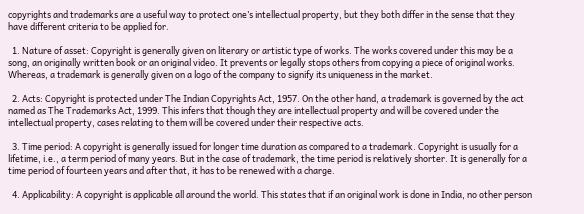copyrights and trademarks are a useful way to protect one’s intellectual property, but they both differ in the sense that they have different criteria to be applied for.

  1. Nature of asset: Copyright is generally given on literary or artistic type of works. The works covered under this may be a song, an originally written book or an original video. It prevents or legally stops others from copying a piece of original works. Whereas, a trademark is generally given on a logo of the company to signify its uniqueness in the market.

  2. Acts: Copyright is protected under The Indian Copyrights Act, 1957. On the other hand, a trademark is governed by the act named as The Trademarks Act, 1999. This infers that though they are intellectual property and will be covered under the intellectual property, cases relating to them will be covered under their respective acts.

  3. Time period: A copyright is generally issued for longer time duration as compared to a trademark. Copyright is usually for a lifetime, i.e., a term period of many years. But in the case of trademark, the time period is relatively shorter. It is generally for a time period of fourteen years and after that, it has to be renewed with a charge.

  4. Applicability: A copyright is applicable all around the world. This states that if an original work is done in India, no other person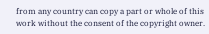from any country can copy a part or whole of this work without the consent of the copyright owner.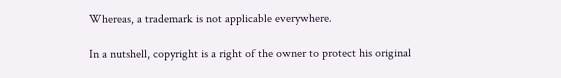Whereas, a trademark is not applicable everywhere.

In a nutshell, copyright is a right of the owner to protect his original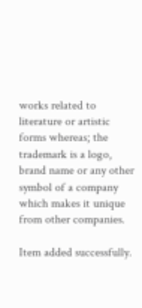works related to literature or artistic forms whereas; the trademark is a logo, brand name or any other symbol of a company which makes it unique from other companies.

Item added successfully.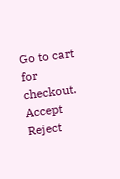Go to cart for checkout.
Accept Reject